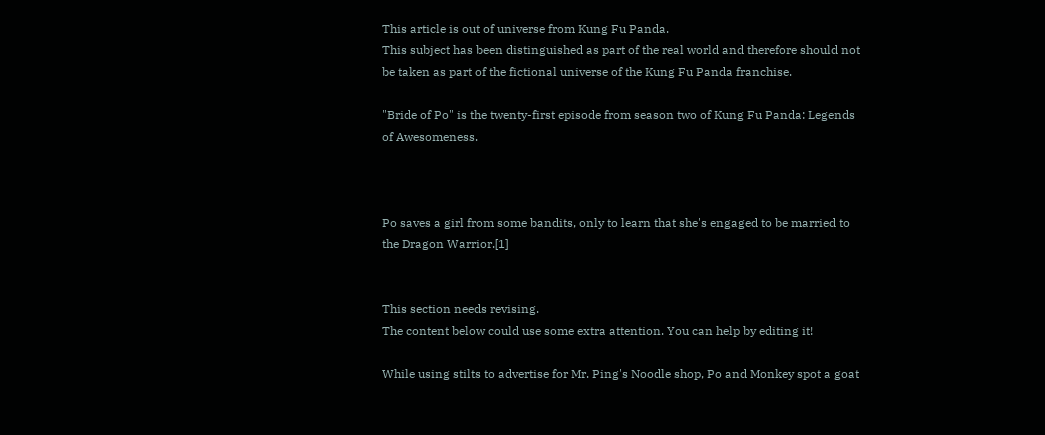This article is out of universe from Kung Fu Panda.
This subject has been distinguished as part of the real world and therefore should not be taken as part of the fictional universe of the Kung Fu Panda franchise.

"Bride of Po" is the twenty-first episode from season two of Kung Fu Panda: Legends of Awesomeness.



Po saves a girl from some bandits, only to learn that she's engaged to be married to the Dragon Warrior.[1]


This section needs revising.
The content below could use some extra attention. You can help by editing it!

While using stilts to advertise for Mr. Ping's Noodle shop, Po and Monkey spot a goat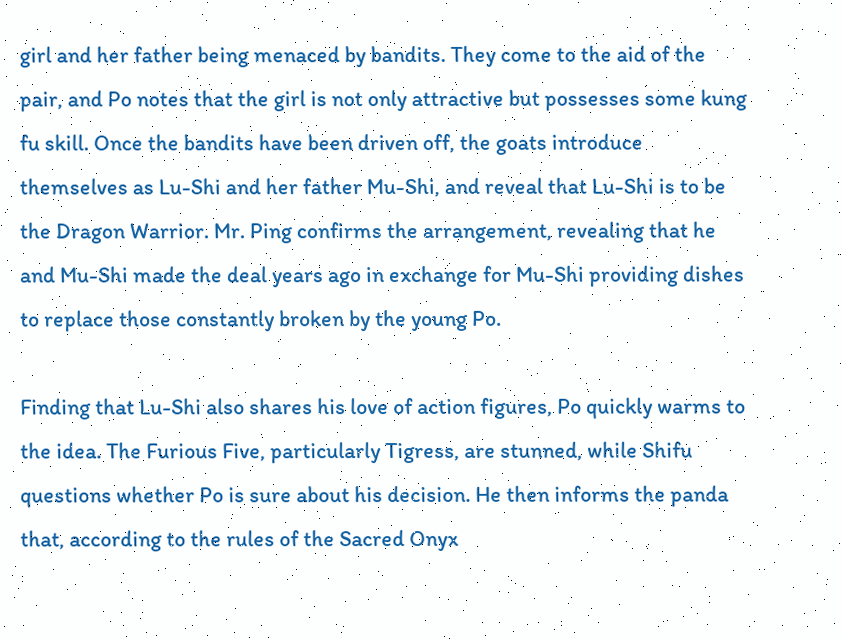girl and her father being menaced by bandits. They come to the aid of the pair, and Po notes that the girl is not only attractive but possesses some kung fu skill. Once the bandits have been driven off, the goats introduce themselves as Lu-Shi and her father Mu-Shi, and reveal that Lu-Shi is to be the Dragon Warrior. Mr. Ping confirms the arrangement, revealing that he and Mu-Shi made the deal years ago in exchange for Mu-Shi providing dishes to replace those constantly broken by the young Po.

Finding that Lu-Shi also shares his love of action figures, Po quickly warms to the idea. The Furious Five, particularly Tigress, are stunned, while Shifu questions whether Po is sure about his decision. He then informs the panda that, according to the rules of the Sacred Onyx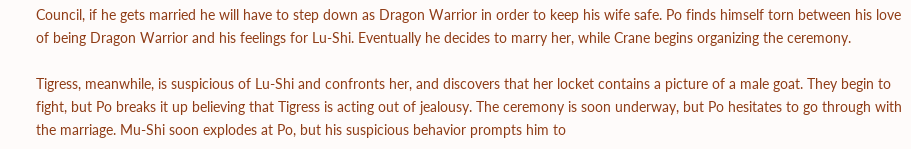Council, if he gets married he will have to step down as Dragon Warrior in order to keep his wife safe. Po finds himself torn between his love of being Dragon Warrior and his feelings for Lu-Shi. Eventually he decides to marry her, while Crane begins organizing the ceremony.

Tigress, meanwhile, is suspicious of Lu-Shi and confronts her, and discovers that her locket contains a picture of a male goat. They begin to fight, but Po breaks it up believing that Tigress is acting out of jealousy. The ceremony is soon underway, but Po hesitates to go through with the marriage. Mu-Shi soon explodes at Po, but his suspicious behavior prompts him to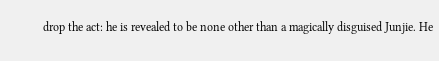drop the act: he is revealed to be none other than a magically disguised Junjie. He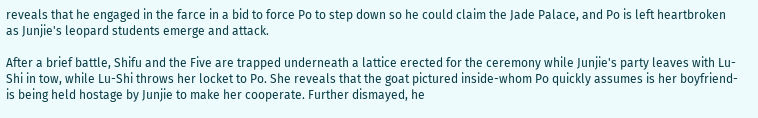reveals that he engaged in the farce in a bid to force Po to step down so he could claim the Jade Palace, and Po is left heartbroken as Junjie's leopard students emerge and attack.

After a brief battle, Shifu and the Five are trapped underneath a lattice erected for the ceremony while Junjie's party leaves with Lu-Shi in tow, while Lu-Shi throws her locket to Po. She reveals that the goat pictured inside-whom Po quickly assumes is her boyfriend-is being held hostage by Junjie to make her cooperate. Further dismayed, he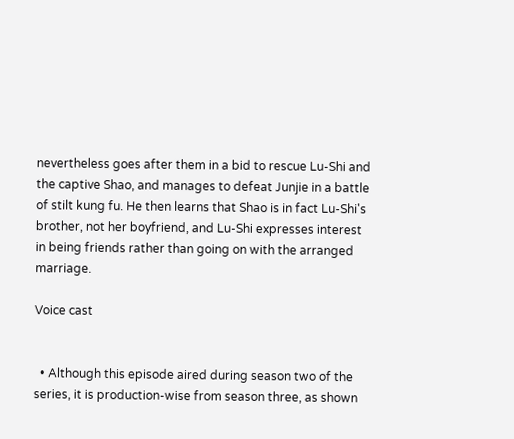nevertheless goes after them in a bid to rescue Lu-Shi and the captive Shao, and manages to defeat Junjie in a battle of stilt kung fu. He then learns that Shao is in fact Lu-Shi's brother, not her boyfriend, and Lu-Shi expresses interest in being friends rather than going on with the arranged marriage.

Voice cast


  • Although this episode aired during season two of the series, it is production-wise from season three, as shown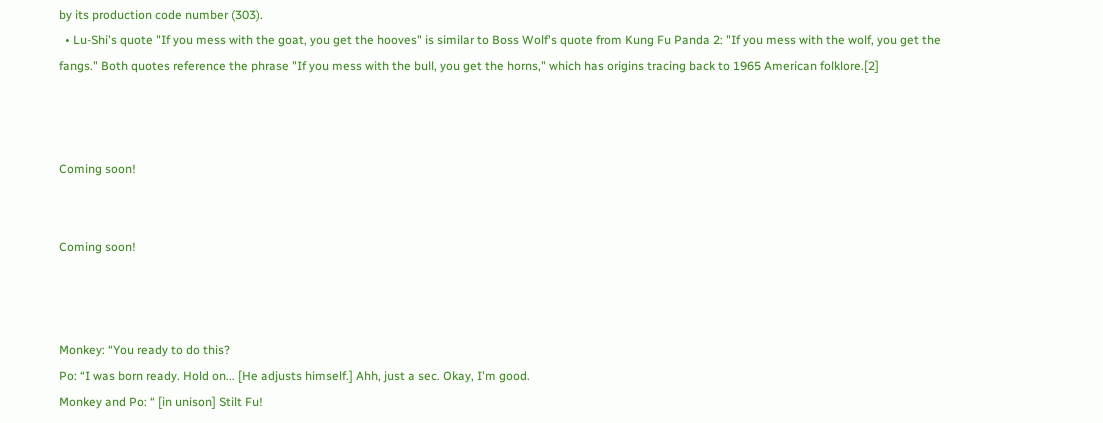by its production code number (303).
  • Lu-Shi's quote "If you mess with the goat, you get the hooves" is similar to Boss Wolf's quote from Kung Fu Panda 2: "If you mess with the wolf, you get the fangs." Both quotes reference the phrase "If you mess with the bull, you get the horns," which has origins tracing back to 1965 American folklore.[2]



Coming soon!


Coming soon!



Monkey: “You ready to do this?
Po: “I was born ready. Hold on... [He adjusts himself.] Ahh, just a sec. Okay, I'm good.
Monkey and Po: “ [in unison] Stilt Fu!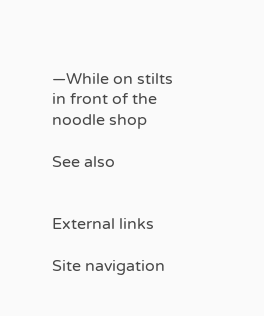—While on stilts in front of the noodle shop

See also


External links

Site navigation